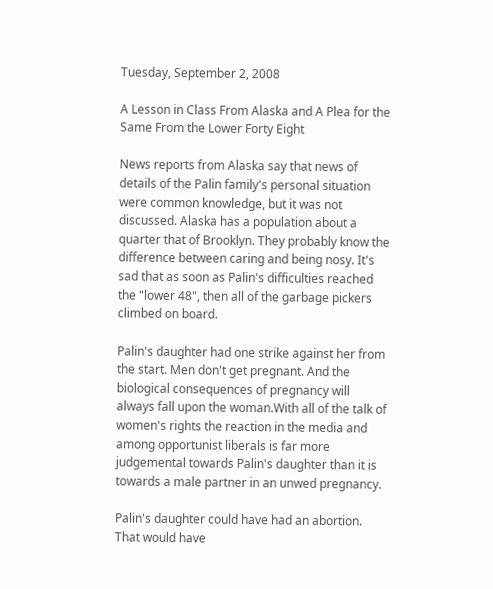Tuesday, September 2, 2008

A Lesson in Class From Alaska and A Plea for the Same From the Lower Forty Eight

News reports from Alaska say that news of details of the Palin family's personal situation were common knowledge, but it was not discussed. Alaska has a population about a quarter that of Brooklyn. They probably know the difference between caring and being nosy. It's sad that as soon as Palin's difficulties reached the "lower 48", then all of the garbage pickers climbed on board.

Palin's daughter had one strike against her from the start. Men don't get pregnant. And the biological consequences of pregnancy will always fall upon the woman.With all of the talk of women's rights the reaction in the media and among opportunist liberals is far more judgemental towards Palin's daughter than it is towards a male partner in an unwed pregnancy.

Palin's daughter could have had an abortion. That would have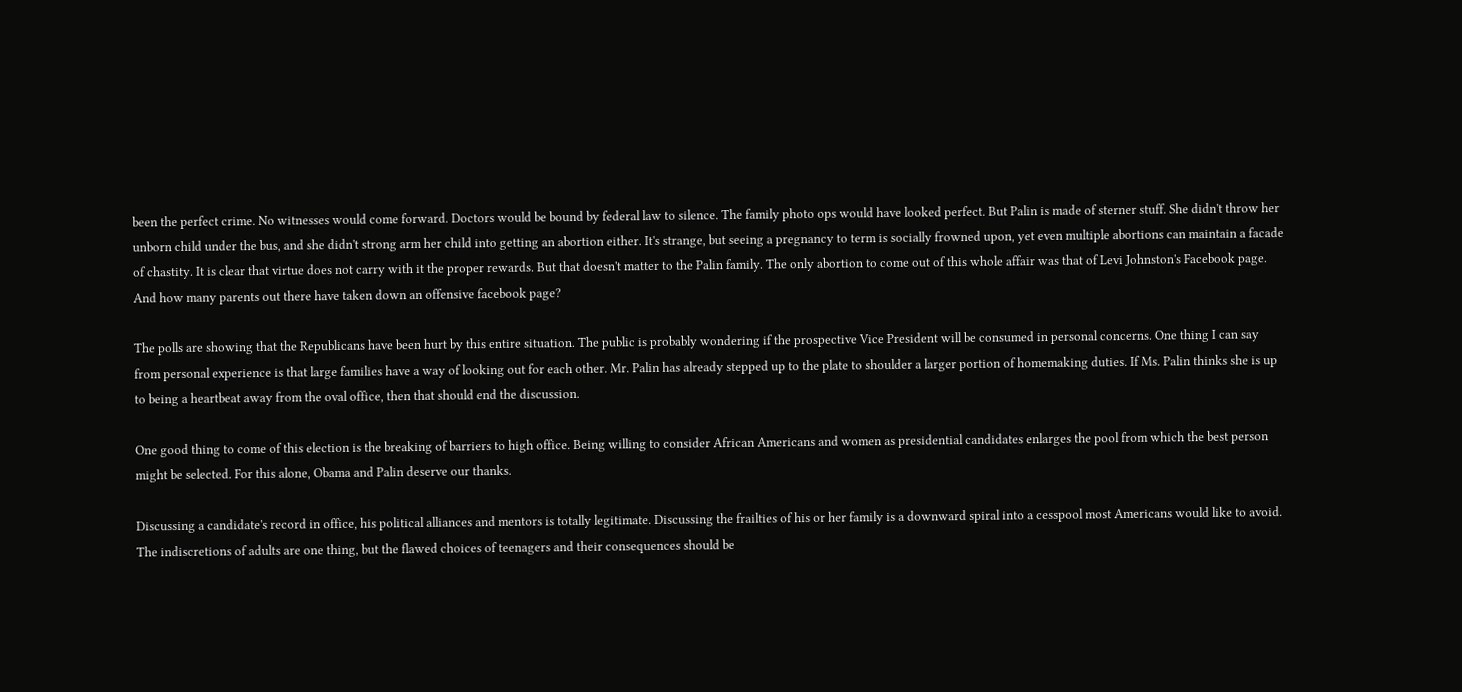been the perfect crime. No witnesses would come forward. Doctors would be bound by federal law to silence. The family photo ops would have looked perfect. But Palin is made of sterner stuff. She didn't throw her unborn child under the bus, and she didn't strong arm her child into getting an abortion either. It's strange, but seeing a pregnancy to term is socially frowned upon, yet even multiple abortions can maintain a facade of chastity. It is clear that virtue does not carry with it the proper rewards. But that doesn't matter to the Palin family. The only abortion to come out of this whole affair was that of Levi Johnston's Facebook page. And how many parents out there have taken down an offensive facebook page?

The polls are showing that the Republicans have been hurt by this entire situation. The public is probably wondering if the prospective Vice President will be consumed in personal concerns. One thing I can say from personal experience is that large families have a way of looking out for each other. Mr. Palin has already stepped up to the plate to shoulder a larger portion of homemaking duties. If Ms. Palin thinks she is up to being a heartbeat away from the oval office, then that should end the discussion.

One good thing to come of this election is the breaking of barriers to high office. Being willing to consider African Americans and women as presidential candidates enlarges the pool from which the best person might be selected. For this alone, Obama and Palin deserve our thanks.

Discussing a candidate's record in office, his political alliances and mentors is totally legitimate. Discussing the frailties of his or her family is a downward spiral into a cesspool most Americans would like to avoid. The indiscretions of adults are one thing, but the flawed choices of teenagers and their consequences should be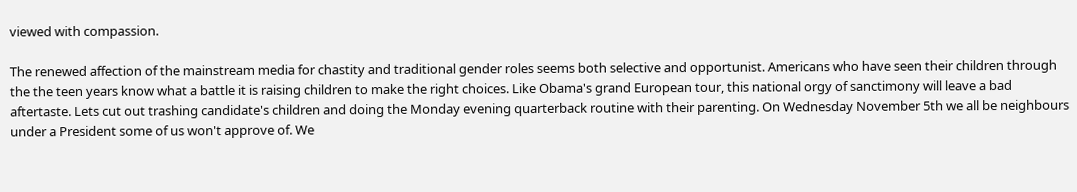viewed with compassion.

The renewed affection of the mainstream media for chastity and traditional gender roles seems both selective and opportunist. Americans who have seen their children through the the teen years know what a battle it is raising children to make the right choices. Like Obama's grand European tour, this national orgy of sanctimony will leave a bad aftertaste. Lets cut out trashing candidate's children and doing the Monday evening quarterback routine with their parenting. On Wednesday November 5th we all be neighbours under a President some of us won't approve of. We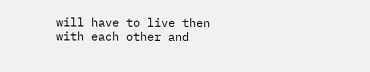will have to live then with each other and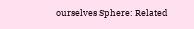ourselves Sphere: Related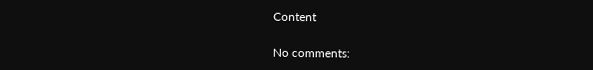Content

No comments: